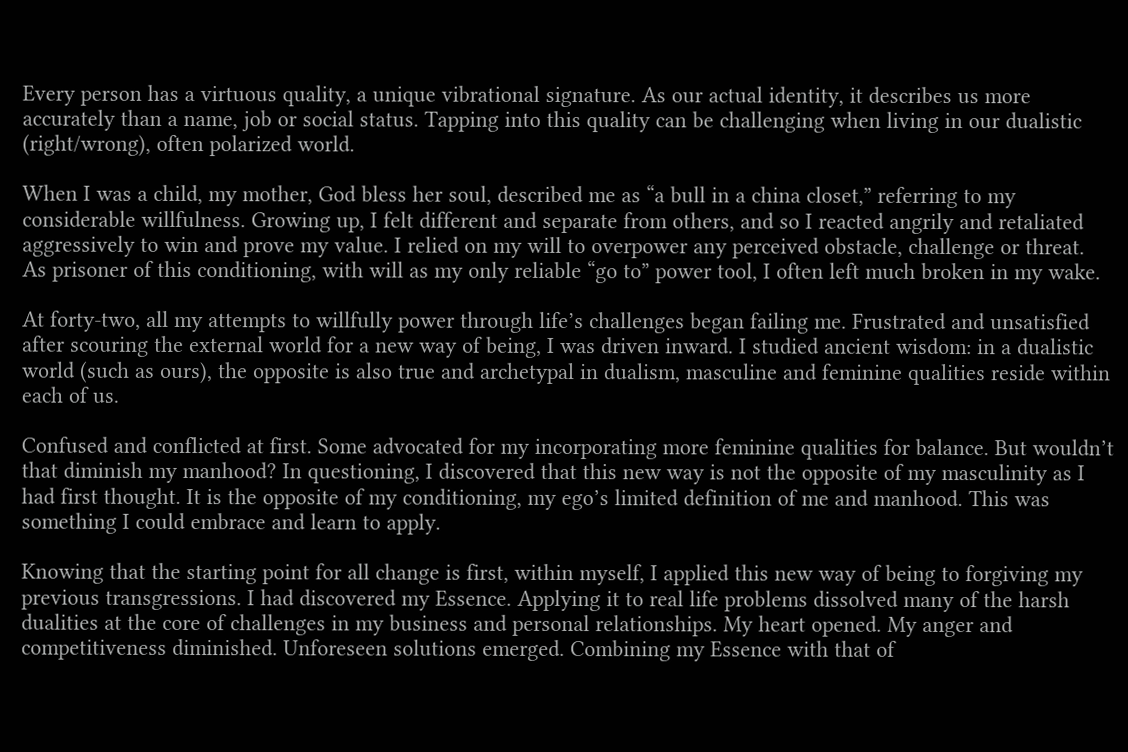Every person has a virtuous quality, a unique vibrational signature. As our actual identity, it describes us more accurately than a name, job or social status. Tapping into this quality can be challenging when living in our dualistic (right/wrong), often polarized world.

When I was a child, my mother, God bless her soul, described me as “a bull in a china closet,” referring to my considerable willfulness. Growing up, I felt different and separate from others, and so I reacted angrily and retaliated aggressively to win and prove my value. I relied on my will to overpower any perceived obstacle, challenge or threat.  As prisoner of this conditioning, with will as my only reliable “go to” power tool, I often left much broken in my wake.

At forty-two, all my attempts to willfully power through life’s challenges began failing me. Frustrated and unsatisfied after scouring the external world for a new way of being, I was driven inward. I studied ancient wisdom: in a dualistic world (such as ours), the opposite is also true and archetypal in dualism, masculine and feminine qualities reside within each of us.

Confused and conflicted at first. Some advocated for my incorporating more feminine qualities for balance. But wouldn’t that diminish my manhood? In questioning, I discovered that this new way is not the opposite of my masculinity as I had first thought. It is the opposite of my conditioning, my ego’s limited definition of me and manhood. This was something I could embrace and learn to apply.

Knowing that the starting point for all change is first, within myself, I applied this new way of being to forgiving my previous transgressions. I had discovered my Essence. Applying it to real life problems dissolved many of the harsh dualities at the core of challenges in my business and personal relationships. My heart opened. My anger and competitiveness diminished. Unforeseen solutions emerged. Combining my Essence with that of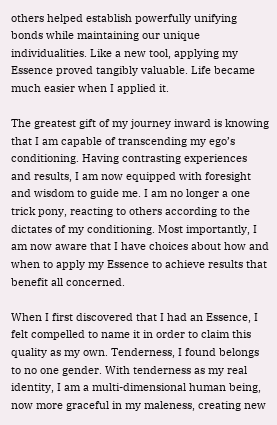others helped establish powerfully unifying bonds while maintaining our unique individualities. Like a new tool, applying my Essence proved tangibly valuable. Life became much easier when I applied it.

The greatest gift of my journey inward is knowing that I am capable of transcending my ego’s conditioning. Having contrasting experiences and results, I am now equipped with foresight and wisdom to guide me. I am no longer a one trick pony, reacting to others according to the dictates of my conditioning. Most importantly, I am now aware that I have choices about how and when to apply my Essence to achieve results that benefit all concerned.

When I first discovered that I had an Essence, I felt compelled to name it in order to claim this quality as my own. Tenderness, I found belongs to no one gender. With tenderness as my real identity, I am a multi-dimensional human being, now more graceful in my maleness, creating new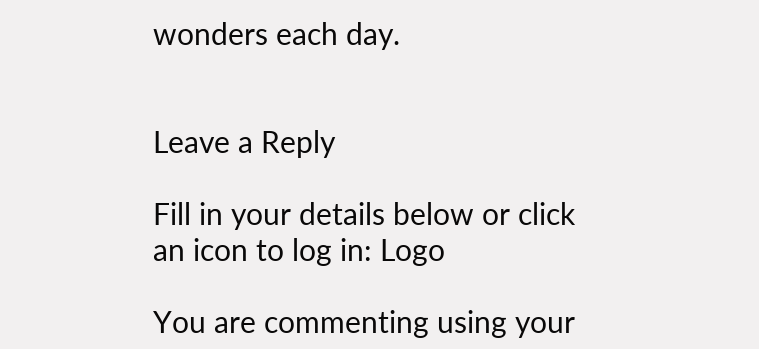wonders each day.


Leave a Reply

Fill in your details below or click an icon to log in: Logo

You are commenting using your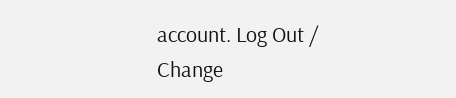account. Log Out /  Change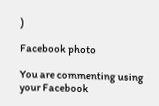)

Facebook photo

You are commenting using your Facebook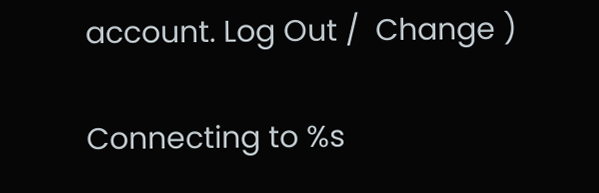account. Log Out /  Change )

Connecting to %s